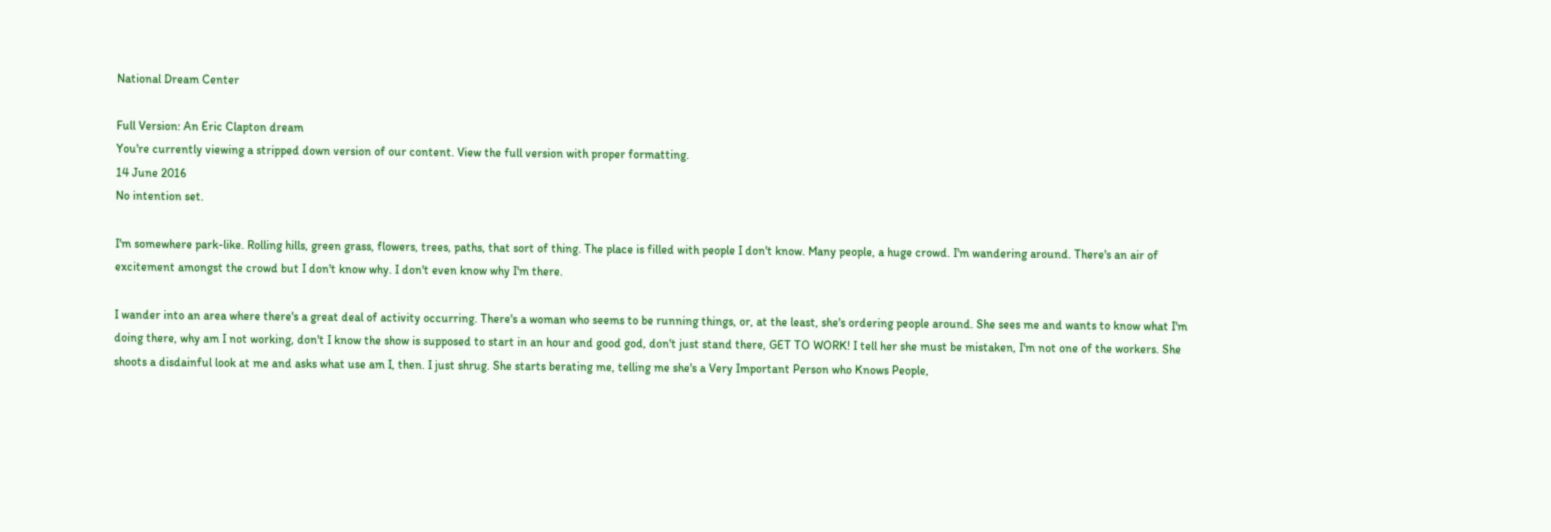National Dream Center

Full Version: An Eric Clapton dream
You're currently viewing a stripped down version of our content. View the full version with proper formatting.
14 June 2016
No intention set.

I'm somewhere park-like. Rolling hills, green grass, flowers, trees, paths, that sort of thing. The place is filled with people I don't know. Many people, a huge crowd. I'm wandering around. There's an air of excitement amongst the crowd but I don't know why. I don't even know why I'm there.

I wander into an area where there's a great deal of activity occurring. There's a woman who seems to be running things, or, at the least, she's ordering people around. She sees me and wants to know what I'm doing there, why am I not working, don't I know the show is supposed to start in an hour and good god, don't just stand there, GET TO WORK! I tell her she must be mistaken, I'm not one of the workers. She shoots a disdainful look at me and asks what use am I, then. I just shrug. She starts berating me, telling me she's a Very Important Person who Knows People,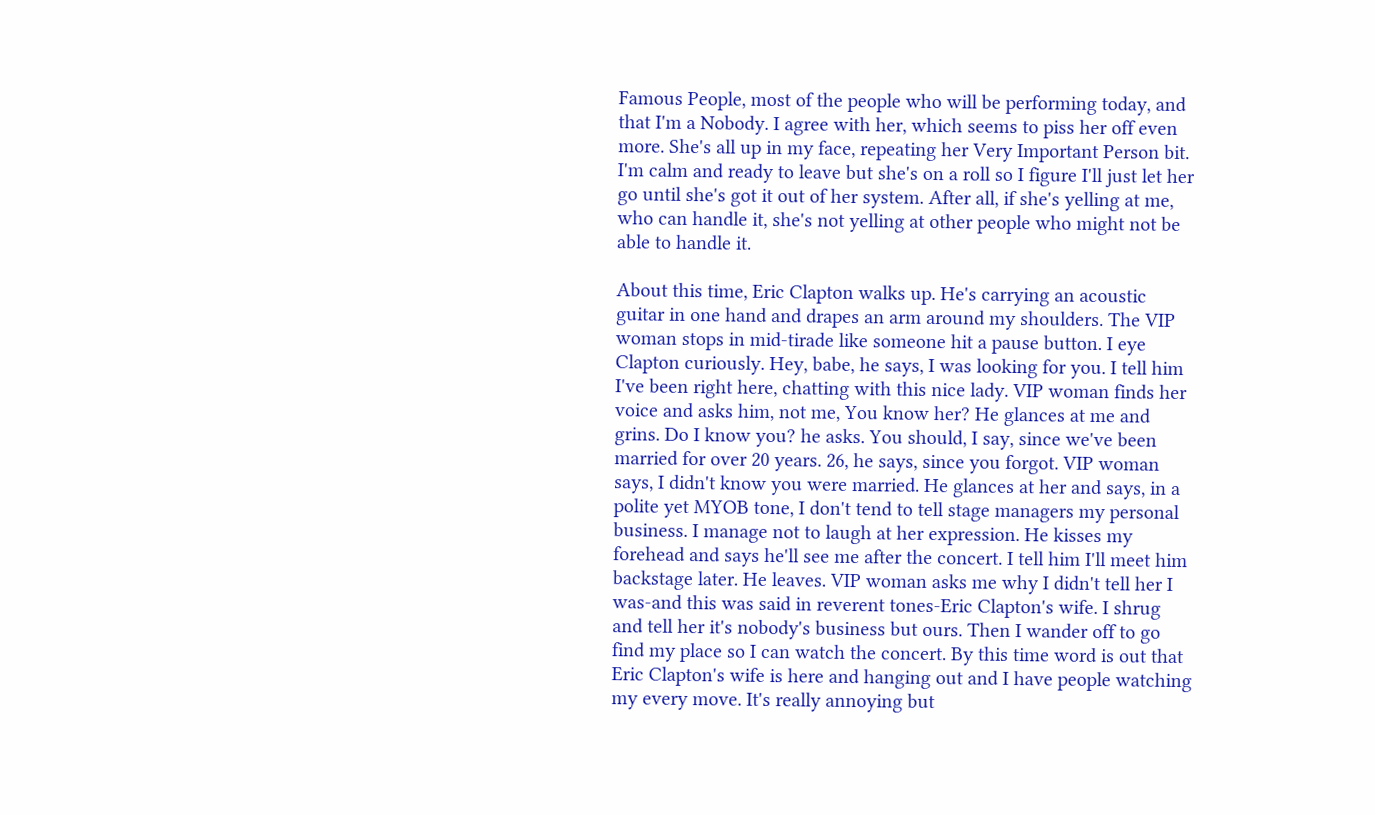Famous People, most of the people who will be performing today, and that I'm a Nobody. I agree with her, which seems to piss her off even more. She's all up in my face, repeating her Very Important Person bit. I'm calm and ready to leave but she's on a roll so I figure I'll just let her go until she's got it out of her system. After all, if she's yelling at me, who can handle it, she's not yelling at other people who might not be able to handle it.

About this time, Eric Clapton walks up. He's carrying an acoustic guitar in one hand and drapes an arm around my shoulders. The VIP woman stops in mid-tirade like someone hit a pause button. I eye Clapton curiously. Hey, babe, he says, I was looking for you. I tell him I've been right here, chatting with this nice lady. VIP woman finds her voice and asks him, not me, You know her? He glances at me and grins. Do I know you? he asks. You should, I say, since we've been married for over 20 years. 26, he says, since you forgot. VIP woman says, I didn't know you were married. He glances at her and says, in a polite yet MYOB tone, I don't tend to tell stage managers my personal business. I manage not to laugh at her expression. He kisses my forehead and says he'll see me after the concert. I tell him I'll meet him backstage later. He leaves. VIP woman asks me why I didn't tell her I was-and this was said in reverent tones-Eric Clapton's wife. I shrug and tell her it's nobody's business but ours. Then I wander off to go find my place so I can watch the concert. By this time word is out that Eric Clapton's wife is here and hanging out and I have people watching my every move. It's really annoying but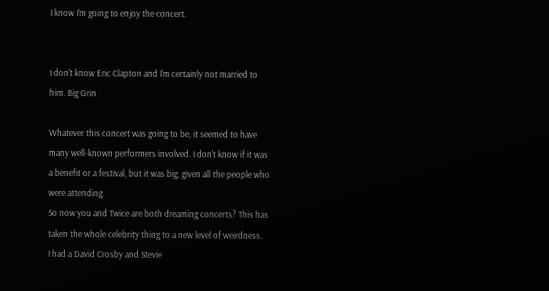I know I'm going to enjoy the concert.


I don't know Eric Clapton and I'm certainly not married to him. Big Grin

Whatever this concert was going to be, it seemed to have many well-known performers involved. I don't know if it was a benefit or a festival, but it was big, given all the people who were attending.
So now you and Twice are both dreaming concerts? This has taken the whole celebrity thing to a new level of weirdness.
I had a David Crosby and Stevie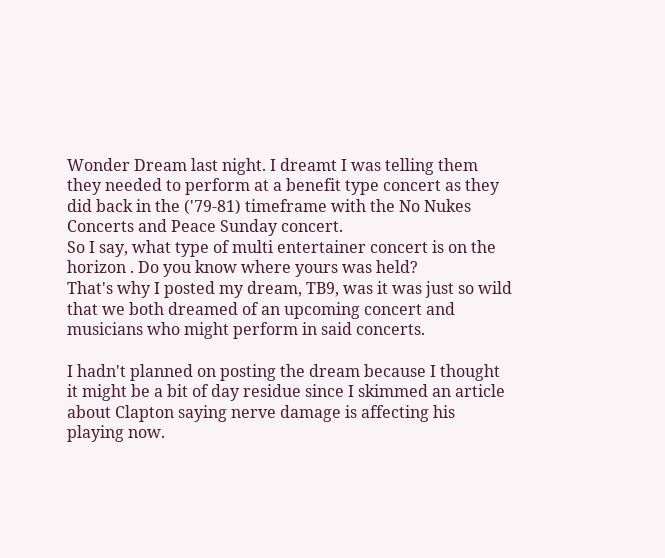Wonder Dream last night. I dreamt I was telling them they needed to perform at a benefit type concert as they did back in the ('79-81) timeframe with the No Nukes Concerts and Peace Sunday concert.
So I say, what type of multi entertainer concert is on the horizon . Do you know where yours was held?
That's why I posted my dream, TB9, was it was just so wild that we both dreamed of an upcoming concert and musicians who might perform in said concerts.

I hadn't planned on posting the dream because I thought it might be a bit of day residue since I skimmed an article about Clapton saying nerve damage is affecting his playing now.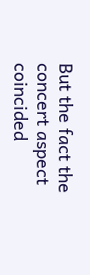But the fact the concert aspect coincided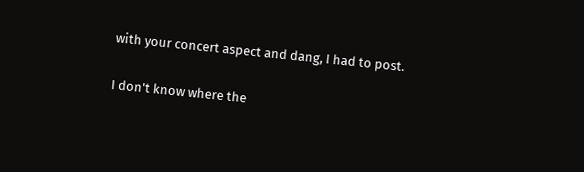with your concert aspect and dang, I had to post.

I don't know where the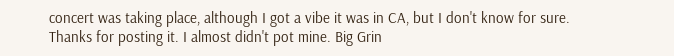concert was taking place, although I got a vibe it was in CA, but I don't know for sure.
Thanks for posting it. I almost didn't pot mine. Big Grin